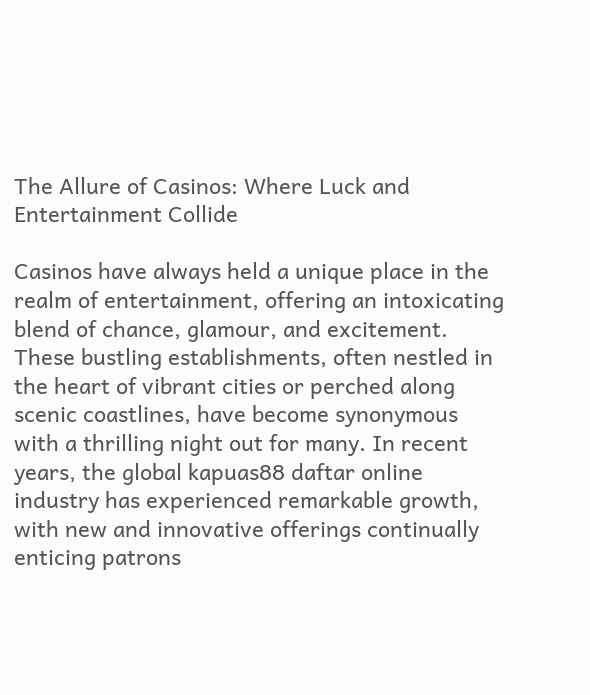The Allure of Casinos: Where Luck and Entertainment Collide

Casinos have always held a unique place in the realm of entertainment, offering an intoxicating blend of chance, glamour, and excitement. These bustling establishments, often nestled in the heart of vibrant cities or perched along scenic coastlines, have become synonymous with a thrilling night out for many. In recent years, the global kapuas88 daftar online industry has experienced remarkable growth, with new and innovative offerings continually enticing patrons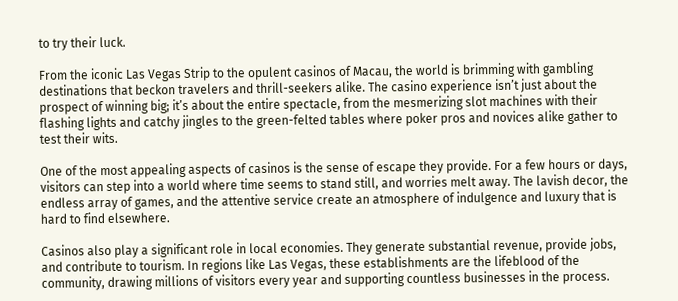to try their luck.

From the iconic Las Vegas Strip to the opulent casinos of Macau, the world is brimming with gambling destinations that beckon travelers and thrill-seekers alike. The casino experience isn’t just about the prospect of winning big; it’s about the entire spectacle, from the mesmerizing slot machines with their flashing lights and catchy jingles to the green-felted tables where poker pros and novices alike gather to test their wits.

One of the most appealing aspects of casinos is the sense of escape they provide. For a few hours or days, visitors can step into a world where time seems to stand still, and worries melt away. The lavish decor, the endless array of games, and the attentive service create an atmosphere of indulgence and luxury that is hard to find elsewhere.

Casinos also play a significant role in local economies. They generate substantial revenue, provide jobs, and contribute to tourism. In regions like Las Vegas, these establishments are the lifeblood of the community, drawing millions of visitors every year and supporting countless businesses in the process.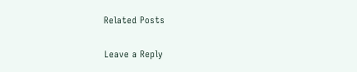Related Posts

Leave a Reply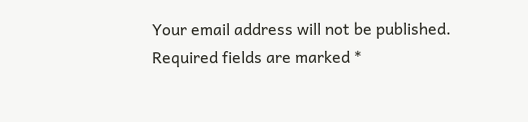Your email address will not be published. Required fields are marked *